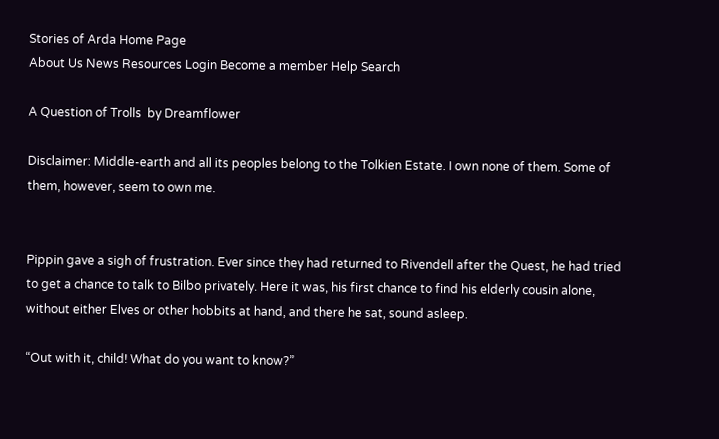Stories of Arda Home Page
About Us News Resources Login Become a member Help Search

A Question of Trolls  by Dreamflower

Disclaimer: Middle-earth and all its peoples belong to the Tolkien Estate. I own none of them. Some of them, however, seem to own me.


Pippin gave a sigh of frustration. Ever since they had returned to Rivendell after the Quest, he had tried to get a chance to talk to Bilbo privately. Here it was, his first chance to find his elderly cousin alone, without either Elves or other hobbits at hand, and there he sat, sound asleep.

“Out with it, child! What do you want to know?”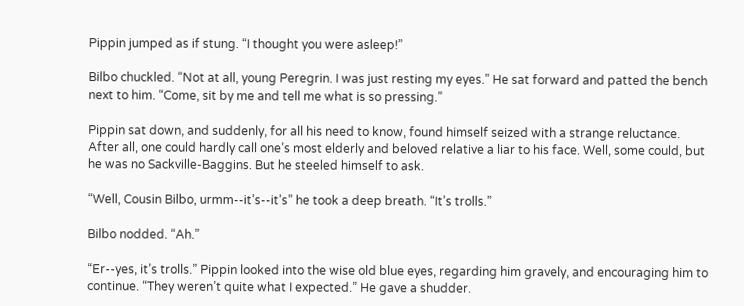Pippin jumped as if stung. “I thought you were asleep!”

Bilbo chuckled. “Not at all, young Peregrin. I was just resting my eyes.” He sat forward and patted the bench next to him. “Come, sit by me and tell me what is so pressing.”

Pippin sat down, and suddenly, for all his need to know, found himself seized with a strange reluctance. After all, one could hardly call one’s most elderly and beloved relative a liar to his face. Well, some could, but he was no Sackville-Baggins. But he steeled himself to ask.

“Well, Cousin Bilbo, urmm--it’s--it’s” he took a deep breath. “It’s trolls.”

Bilbo nodded. “Ah.”

“Er--yes, it’s trolls.” Pippin looked into the wise old blue eyes, regarding him gravely, and encouraging him to continue. “They weren’t quite what I expected.” He gave a shudder.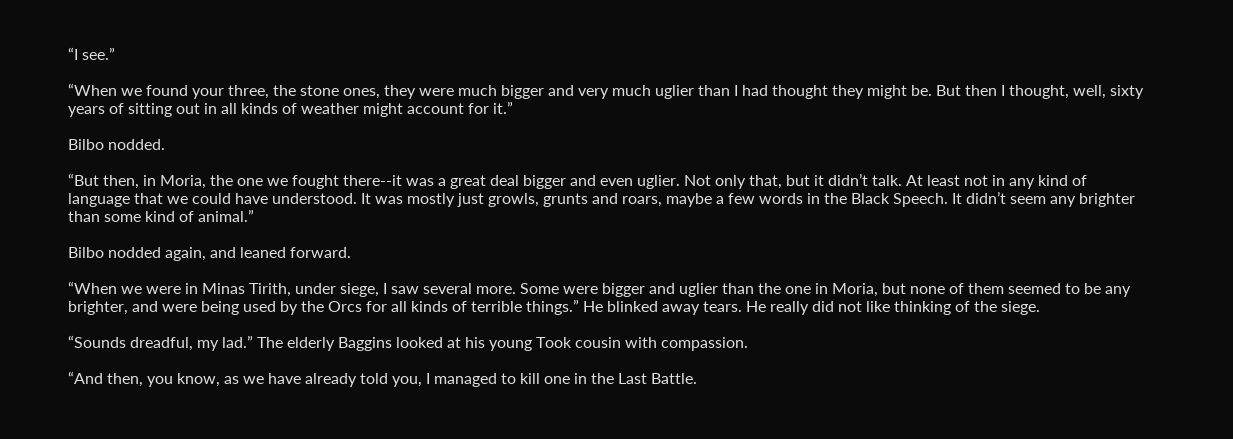“I see.”

“When we found your three, the stone ones, they were much bigger and very much uglier than I had thought they might be. But then I thought, well, sixty years of sitting out in all kinds of weather might account for it.”

Bilbo nodded.

“But then, in Moria, the one we fought there--it was a great deal bigger and even uglier. Not only that, but it didn’t talk. At least not in any kind of language that we could have understood. It was mostly just growls, grunts and roars, maybe a few words in the Black Speech. It didn’t seem any brighter than some kind of animal.”

Bilbo nodded again, and leaned forward.

“When we were in Minas Tirith, under siege, I saw several more. Some were bigger and uglier than the one in Moria, but none of them seemed to be any brighter, and were being used by the Orcs for all kinds of terrible things.” He blinked away tears. He really did not like thinking of the siege.

“Sounds dreadful, my lad.” The elderly Baggins looked at his young Took cousin with compassion.

“And then, you know, as we have already told you, I managed to kill one in the Last Battle.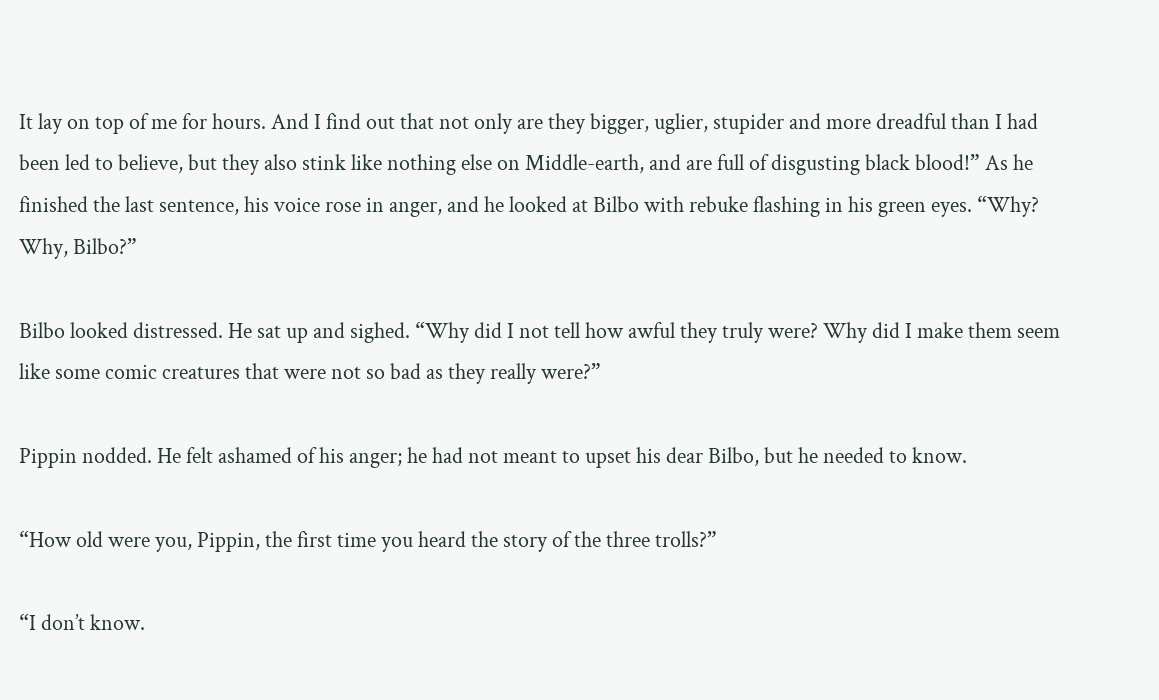It lay on top of me for hours. And I find out that not only are they bigger, uglier, stupider and more dreadful than I had been led to believe, but they also stink like nothing else on Middle-earth, and are full of disgusting black blood!” As he finished the last sentence, his voice rose in anger, and he looked at Bilbo with rebuke flashing in his green eyes. “Why? Why, Bilbo?”

Bilbo looked distressed. He sat up and sighed. “Why did I not tell how awful they truly were? Why did I make them seem like some comic creatures that were not so bad as they really were?”

Pippin nodded. He felt ashamed of his anger; he had not meant to upset his dear Bilbo, but he needed to know.

“How old were you, Pippin, the first time you heard the story of the three trolls?”

“I don’t know.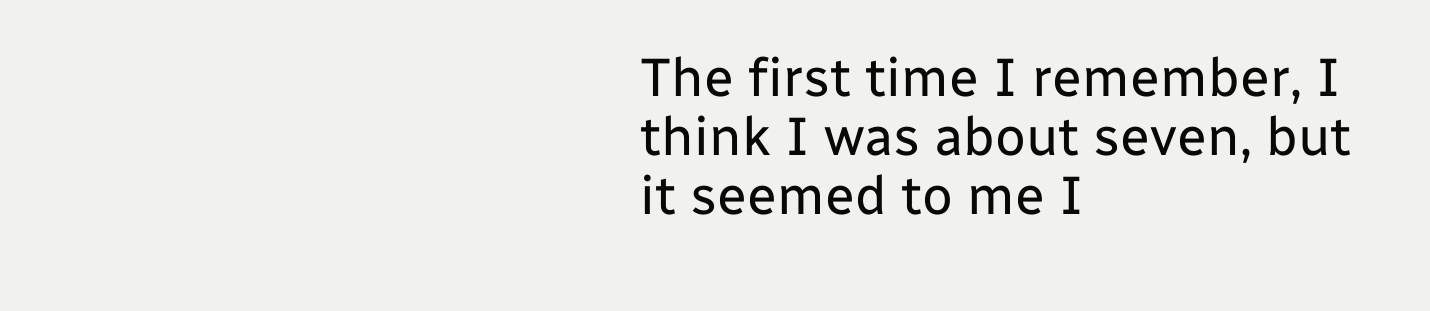The first time I remember, I think I was about seven, but it seemed to me I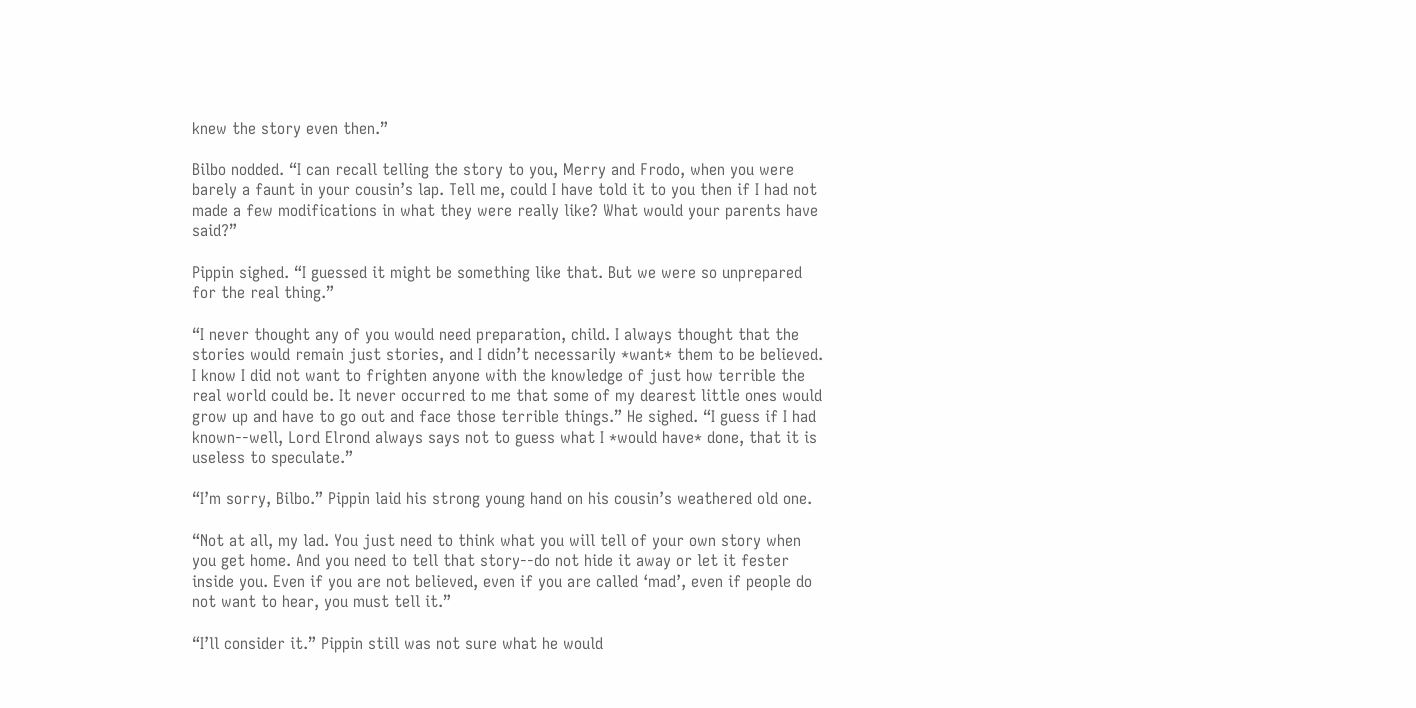knew the story even then.”

Bilbo nodded. “I can recall telling the story to you, Merry and Frodo, when you were barely a faunt in your cousin’s lap. Tell me, could I have told it to you then if I had not made a few modifications in what they were really like? What would your parents have said?”

Pippin sighed. “I guessed it might be something like that. But we were so unprepared for the real thing.”

“I never thought any of you would need preparation, child. I always thought that the stories would remain just stories, and I didn’t necessarily *want* them to be believed. I know I did not want to frighten anyone with the knowledge of just how terrible the real world could be. It never occurred to me that some of my dearest little ones would grow up and have to go out and face those terrible things.” He sighed. “I guess if I had known--well, Lord Elrond always says not to guess what I *would have* done, that it is useless to speculate.”

“I’m sorry, Bilbo.” Pippin laid his strong young hand on his cousin’s weathered old one.

“Not at all, my lad. You just need to think what you will tell of your own story when you get home. And you need to tell that story--do not hide it away or let it fester inside you. Even if you are not believed, even if you are called ‘mad’, even if people do not want to hear, you must tell it.”

“I’ll consider it.” Pippin still was not sure what he would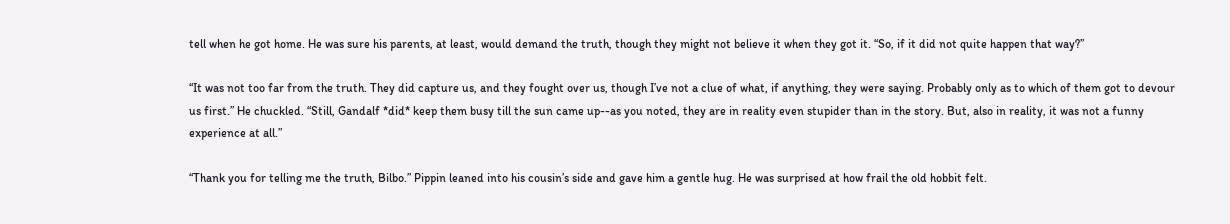tell when he got home. He was sure his parents, at least, would demand the truth, though they might not believe it when they got it. “So, if it did not quite happen that way?”

“It was not too far from the truth. They did capture us, and they fought over us, though I’ve not a clue of what, if anything, they were saying. Probably only as to which of them got to devour us first.” He chuckled. “Still, Gandalf *did* keep them busy till the sun came up--as you noted, they are in reality even stupider than in the story. But, also in reality, it was not a funny experience at all.”

“Thank you for telling me the truth, Bilbo.” Pippin leaned into his cousin’s side and gave him a gentle hug. He was surprised at how frail the old hobbit felt.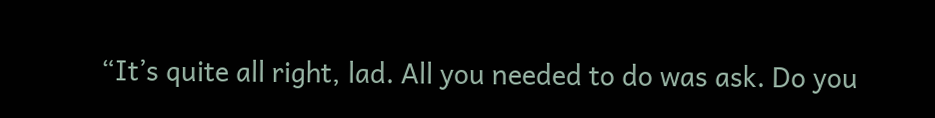“It’s quite all right, lad. All you needed to do was ask. Do you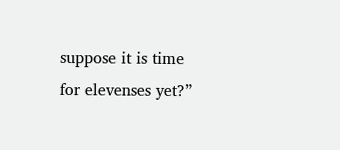suppose it is time for elevenses yet?”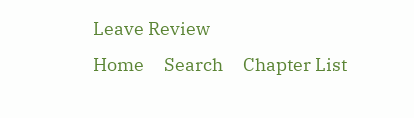Leave Review
Home     Search     Chapter List